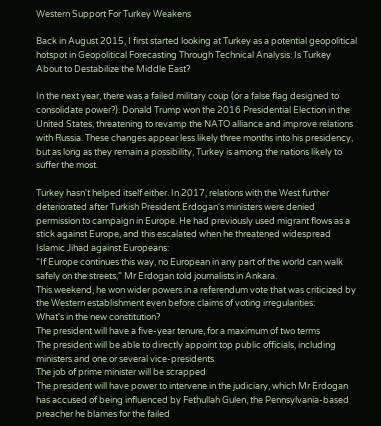Western Support For Turkey Weakens

Back in August 2015, I first started looking at Turkey as a potential geopolitical hotspot in Geopolitical Forecasting Through Technical Analysis: Is Turkey About to Destabilize the Middle East?

In the next year, there was a failed military coup (or a false flag designed to consolidate power?). Donald Trump won the 2016 Presidential Election in the United States, threatening to revamp the NATO alliance and improve relations with Russia. These changes appear less likely three months into his presidency, but as long as they remain a possibility, Turkey is among the nations likely to suffer the most.

Turkey hasn't helped itself either. In 2017, relations with the West further deteriorated after Turkish President Erdogan's ministers were denied permission to campaign in Europe. He had previously used migrant flows as a stick against Europe, and this escalated when he threatened widespread Islamic Jihad against Europeans:
“If Europe continues this way, no European in any part of the world can walk safely on the streets,” Mr Erdogan told journalists in Ankara.
This weekend, he won wider powers in a referendum vote that was criticized by the Western establishment even before claims of voting irregularities:
What's in the new constitution?
The president will have a five-year tenure, for a maximum of two terms
The president will be able to directly appoint top public officials, including ministers and one or several vice-presidents
The job of prime minister will be scrapped
The president will have power to intervene in the judiciary, which Mr Erdogan has accused of being influenced by Fethullah Gulen, the Pennsylvania-based preacher he blames for the failed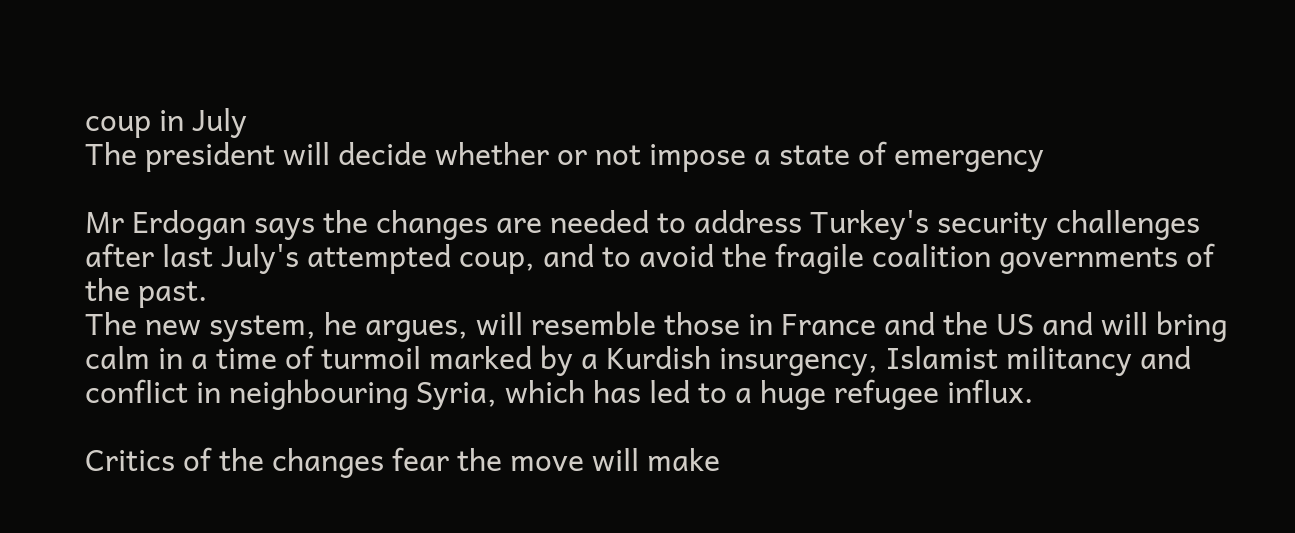coup in July
The president will decide whether or not impose a state of emergency

Mr Erdogan says the changes are needed to address Turkey's security challenges after last July's attempted coup, and to avoid the fragile coalition governments of the past.
The new system, he argues, will resemble those in France and the US and will bring calm in a time of turmoil marked by a Kurdish insurgency, Islamist militancy and conflict in neighbouring Syria, which has led to a huge refugee influx.

Critics of the changes fear the move will make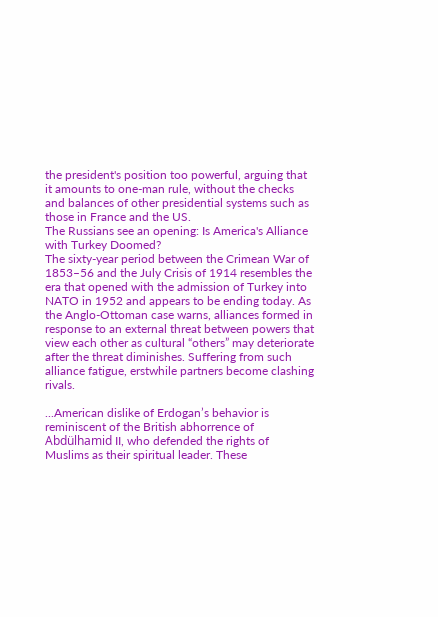the president's position too powerful, arguing that it amounts to one-man rule, without the checks and balances of other presidential systems such as those in France and the US.
The Russians see an opening: Is America's Alliance with Turkey Doomed?
The sixty-year period between the Crimean War of 1853–56 and the July Crisis of 1914 resembles the era that opened with the admission of Turkey into NATO in 1952 and appears to be ending today. As the Anglo-Ottoman case warns, alliances formed in response to an external threat between powers that view each other as cultural “others” may deteriorate after the threat diminishes. Suffering from such alliance fatigue, erstwhile partners become clashing rivals.

...American dislike of Erdogan’s behavior is reminiscent of the British abhorrence of Abdülhamid II, who defended the rights of Muslims as their spiritual leader. These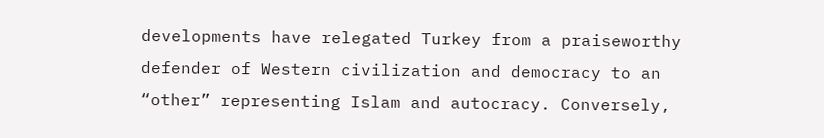developments have relegated Turkey from a praiseworthy defender of Western civilization and democracy to an “other” representing Islam and autocracy. Conversely,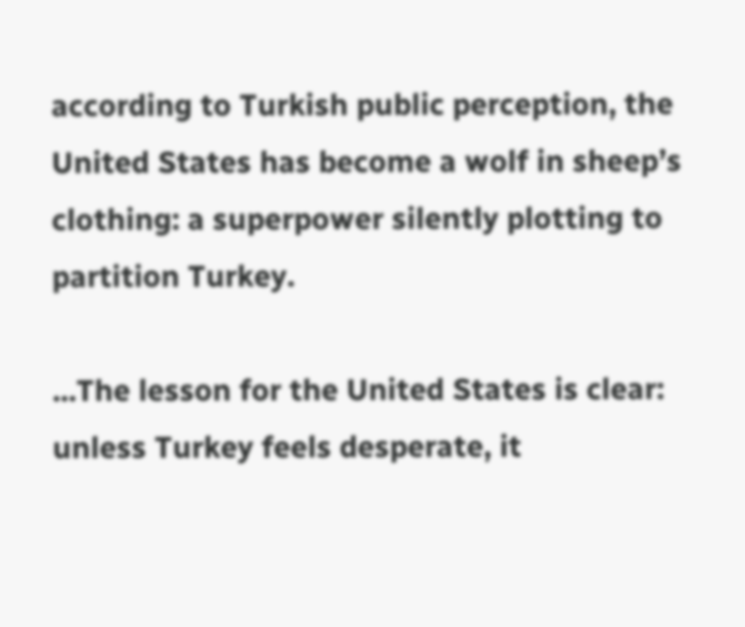according to Turkish public perception, the United States has become a wolf in sheep’s clothing: a superpower silently plotting to partition Turkey.

...The lesson for the United States is clear: unless Turkey feels desperate, it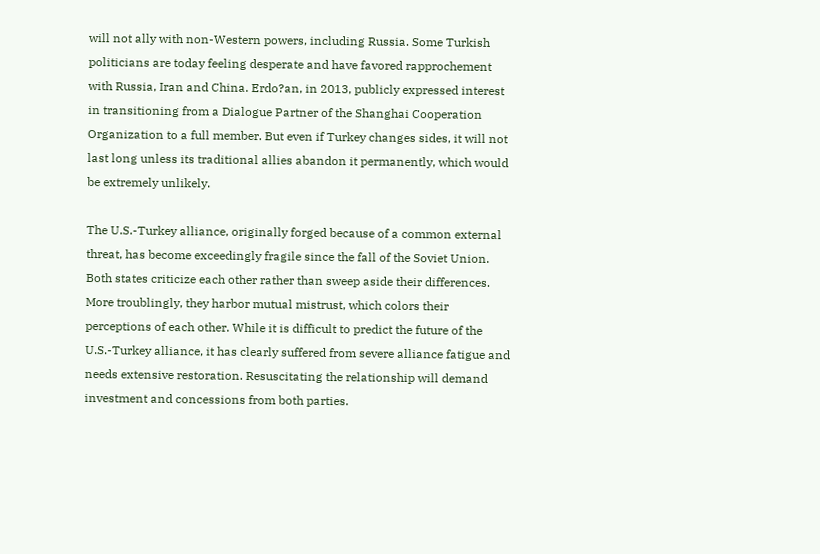will not ally with non-Western powers, including Russia. Some Turkish politicians are today feeling desperate and have favored rapprochement with Russia, Iran and China. Erdo?an, in 2013, publicly expressed interest in transitioning from a Dialogue Partner of the Shanghai Cooperation Organization to a full member. But even if Turkey changes sides, it will not last long unless its traditional allies abandon it permanently, which would be extremely unlikely.

The U.S.-Turkey alliance, originally forged because of a common external threat, has become exceedingly fragile since the fall of the Soviet Union. Both states criticize each other rather than sweep aside their differences. More troublingly, they harbor mutual mistrust, which colors their perceptions of each other. While it is difficult to predict the future of the U.S.-Turkey alliance, it has clearly suffered from severe alliance fatigue and needs extensive restoration. Resuscitating the relationship will demand investment and concessions from both parties.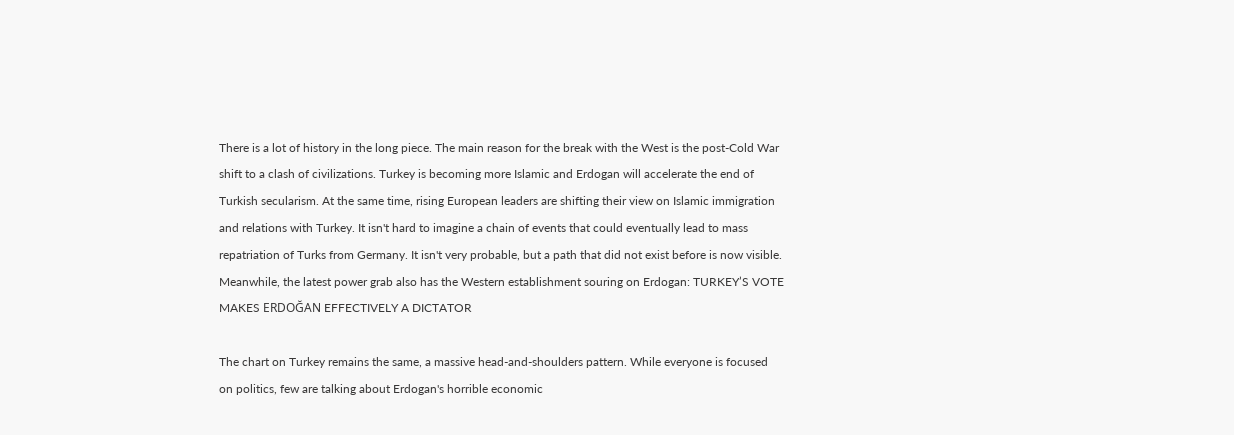There is a lot of history in the long piece. The main reason for the break with the West is the post-Cold War shift to a clash of civilizations. Turkey is becoming more Islamic and Erdogan will accelerate the end of Turkish secularism. At the same time, rising European leaders are shifting their view on Islamic immigration and relations with Turkey. It isn't hard to imagine a chain of events that could eventually lead to mass repatriation of Turks from Germany. It isn't very probable, but a path that did not exist before is now visible. Meanwhile, the latest power grab also has the Western establishment souring on Erdogan: TURKEY’S VOTE MAKES ERDOĞAN EFFECTIVELY A DICTATOR

The chart on Turkey remains the same, a massive head-and-shoulders pattern. While everyone is focused on politics, few are talking about Erdogan's horrible economic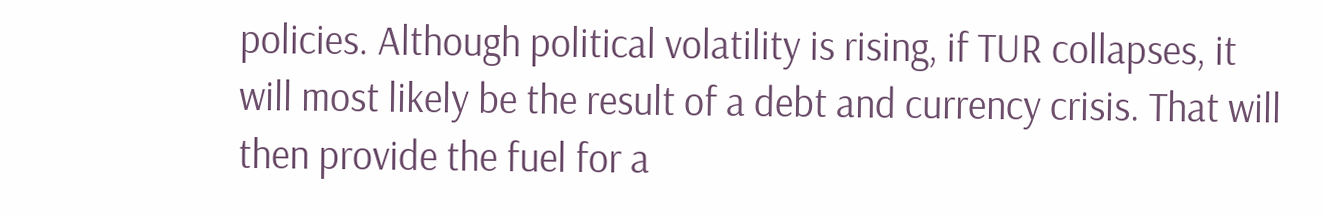policies. Although political volatility is rising, if TUR collapses, it will most likely be the result of a debt and currency crisis. That will then provide the fuel for a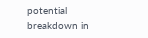potential breakdown in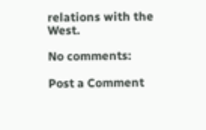relations with the West.

No comments:

Post a Comment